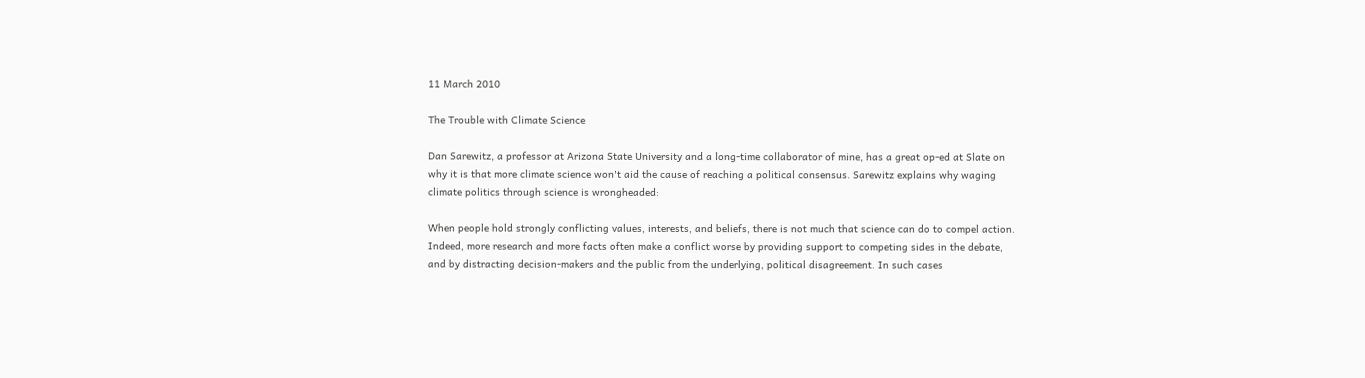11 March 2010

The Trouble with Climate Science

Dan Sarewitz, a professor at Arizona State University and a long-time collaborator of mine, has a great op-ed at Slate on why it is that more climate science won't aid the cause of reaching a political consensus. Sarewitz explains why waging climate politics through science is wrongheaded:

When people hold strongly conflicting values, interests, and beliefs, there is not much that science can do to compel action. Indeed, more research and more facts often make a conflict worse by providing support to competing sides in the debate, and by distracting decision-makers and the public from the underlying, political disagreement. In such cases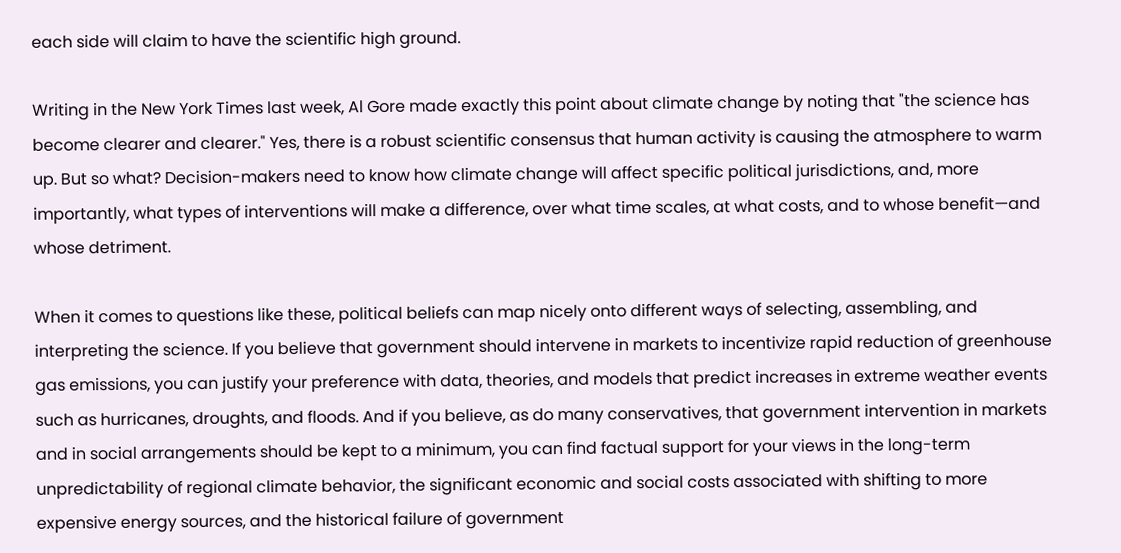each side will claim to have the scientific high ground.

Writing in the New York Times last week, Al Gore made exactly this point about climate change by noting that "the science has become clearer and clearer." Yes, there is a robust scientific consensus that human activity is causing the atmosphere to warm up. But so what? Decision-makers need to know how climate change will affect specific political jurisdictions, and, more importantly, what types of interventions will make a difference, over what time scales, at what costs, and to whose benefit—and whose detriment.

When it comes to questions like these, political beliefs can map nicely onto different ways of selecting, assembling, and interpreting the science. If you believe that government should intervene in markets to incentivize rapid reduction of greenhouse gas emissions, you can justify your preference with data, theories, and models that predict increases in extreme weather events such as hurricanes, droughts, and floods. And if you believe, as do many conservatives, that government intervention in markets and in social arrangements should be kept to a minimum, you can find factual support for your views in the long-term unpredictability of regional climate behavior, the significant economic and social costs associated with shifting to more expensive energy sources, and the historical failure of government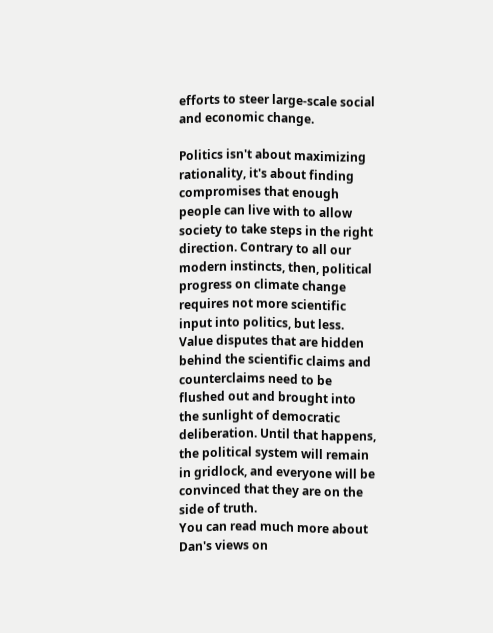efforts to steer large-scale social and economic change.

Politics isn't about maximizing rationality, it's about finding compromises that enough people can live with to allow society to take steps in the right direction. Contrary to all our modern instincts, then, political progress on climate change requires not more scientific input into politics, but less. Value disputes that are hidden behind the scientific claims and counterclaims need to be flushed out and brought into the sunlight of democratic deliberation. Until that happens, the political system will remain in gridlock, and everyone will be convinced that they are on the side of truth.
You can read much more about Dan's views on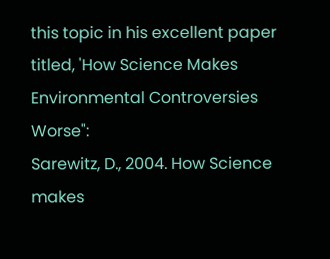this topic in his excellent paper titled, 'How Science Makes Environmental Controversies Worse":
Sarewitz, D., 2004. How Science makes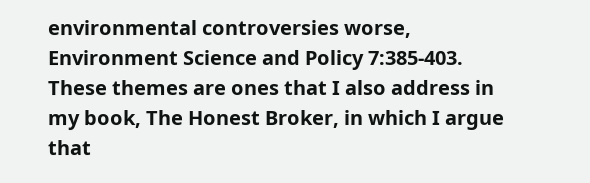environmental controversies worse, Environment Science and Policy 7:385-403.
These themes are ones that I also address in my book, The Honest Broker, in which I argue that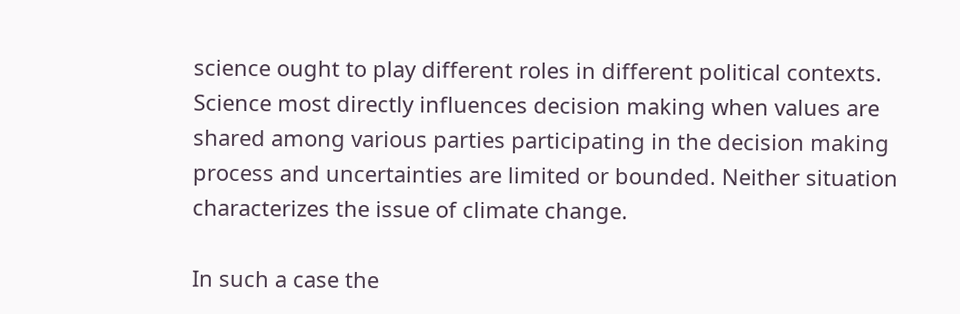science ought to play different roles in different political contexts. Science most directly influences decision making when values are shared among various parties participating in the decision making process and uncertainties are limited or bounded. Neither situation characterizes the issue of climate change.

In such a case the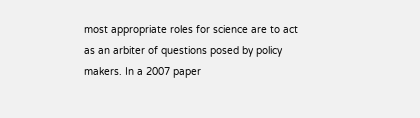most appropriate roles for science are to act as an arbiter of questions posed by policy makers. In a 2007 paper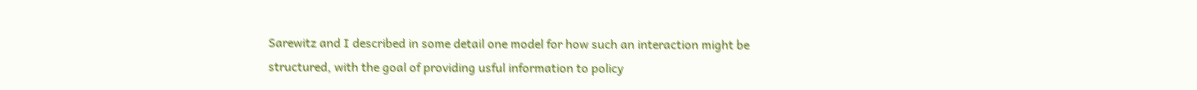Sarewitz and I described in some detail one model for how such an interaction might be structured, with the goal of providing usful information to policy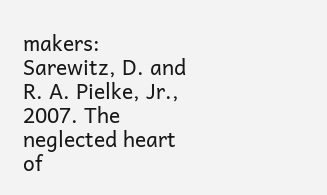makers:
Sarewitz, D. and R. A. Pielke, Jr., 2007. The neglected heart of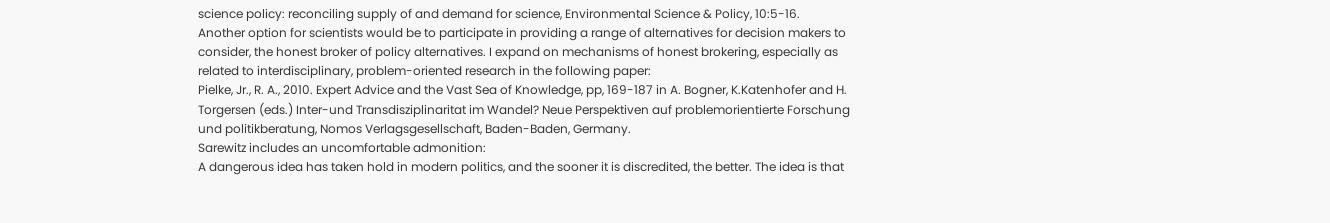science policy: reconciling supply of and demand for science, Environmental Science & Policy, 10:5-16.
Another option for scientists would be to participate in providing a range of alternatives for decision makers to consider, the honest broker of policy alternatives. I expand on mechanisms of honest brokering, especially as related to interdisciplinary, problem-oriented research in the following paper:
Pielke, Jr., R. A., 2010. Expert Advice and the Vast Sea of Knowledge, pp, 169-187 in A. Bogner, K.Katenhofer and H. Torgersen (eds.) Inter-und Transdisziplinaritat im Wandel? Neue Perspektiven auf problemorientierte Forschung und politikberatung, Nomos Verlagsgesellschaft, Baden-Baden, Germany.
Sarewitz includes an uncomfortable admonition:
A dangerous idea has taken hold in modern politics, and the sooner it is discredited, the better. The idea is that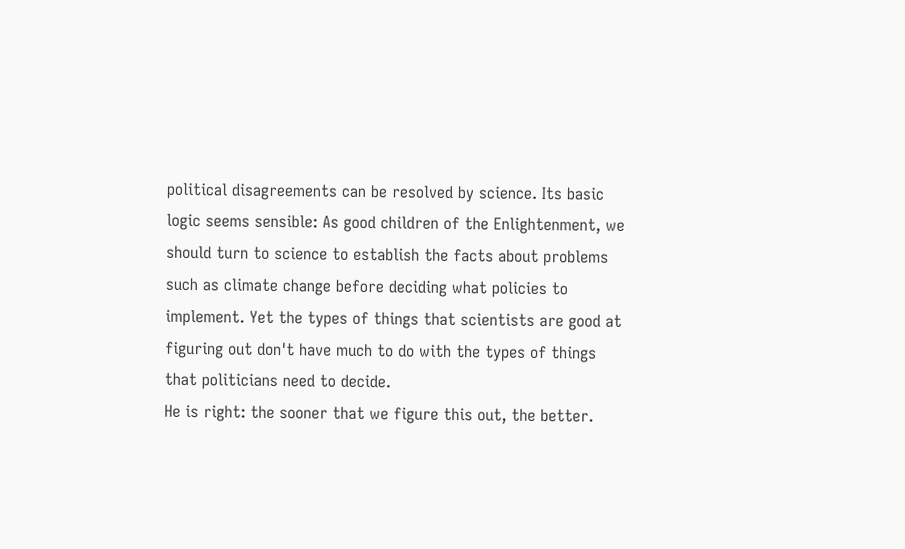political disagreements can be resolved by science. Its basic logic seems sensible: As good children of the Enlightenment, we should turn to science to establish the facts about problems such as climate change before deciding what policies to implement. Yet the types of things that scientists are good at figuring out don't have much to do with the types of things that politicians need to decide.
He is right: the sooner that we figure this out, the better.